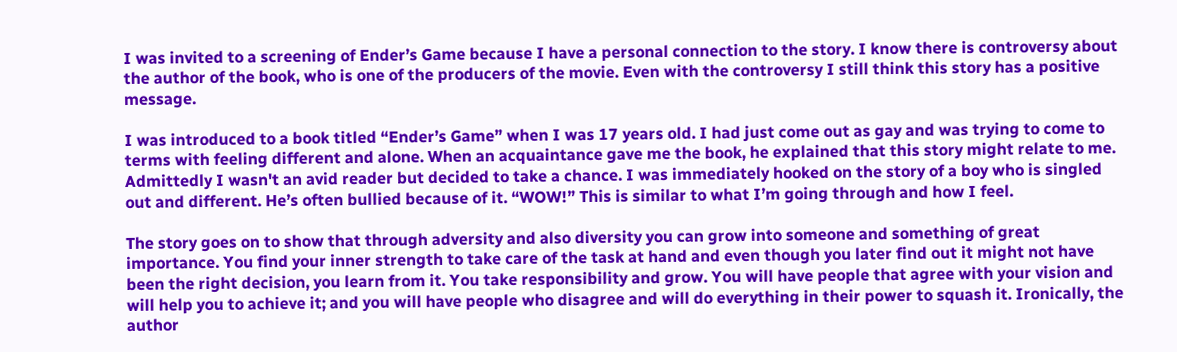I was invited to a screening of Ender’s Game because I have a personal connection to the story. I know there is controversy about the author of the book, who is one of the producers of the movie. Even with the controversy I still think this story has a positive message.

I was introduced to a book titled “Ender’s Game” when I was 17 years old. I had just come out as gay and was trying to come to terms with feeling different and alone. When an acquaintance gave me the book, he explained that this story might relate to me. Admittedly I wasn't an avid reader but decided to take a chance. I was immediately hooked on the story of a boy who is singled out and different. He’s often bullied because of it. “WOW!” This is similar to what I’m going through and how I feel.

The story goes on to show that through adversity and also diversity you can grow into someone and something of great importance. You find your inner strength to take care of the task at hand and even though you later find out it might not have been the right decision, you learn from it. You take responsibility and grow. You will have people that agree with your vision and will help you to achieve it; and you will have people who disagree and will do everything in their power to squash it. Ironically, the author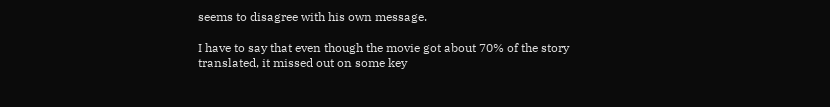seems to disagree with his own message.

I have to say that even though the movie got about 70% of the story translated, it missed out on some key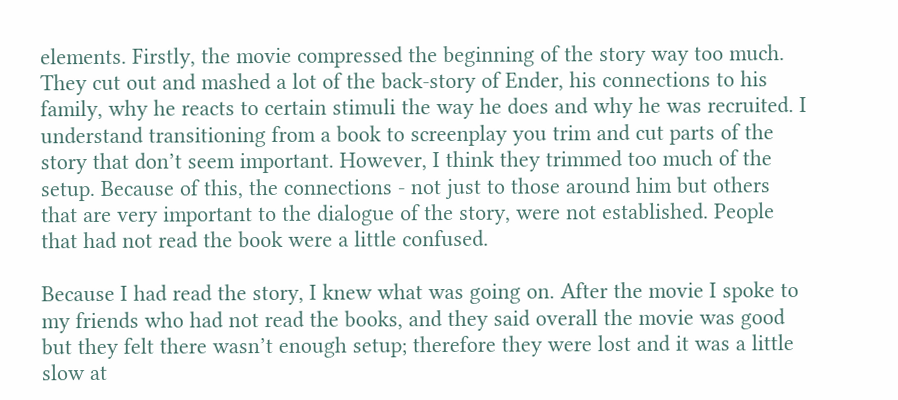elements. Firstly, the movie compressed the beginning of the story way too much. They cut out and mashed a lot of the back-story of Ender, his connections to his family, why he reacts to certain stimuli the way he does and why he was recruited. I understand transitioning from a book to screenplay you trim and cut parts of the story that don’t seem important. However, I think they trimmed too much of the setup. Because of this, the connections - not just to those around him but others that are very important to the dialogue of the story, were not established. People that had not read the book were a little confused.

Because I had read the story, I knew what was going on. After the movie I spoke to my friends who had not read the books, and they said overall the movie was good but they felt there wasn’t enough setup; therefore they were lost and it was a little slow at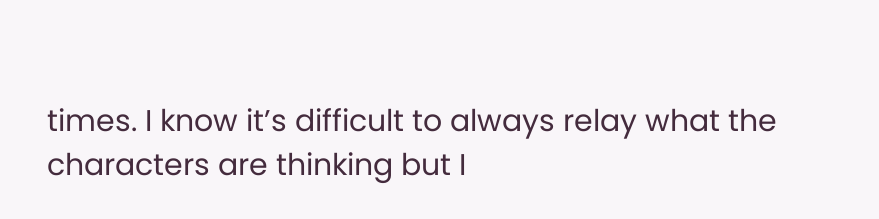times. I know it’s difficult to always relay what the characters are thinking but I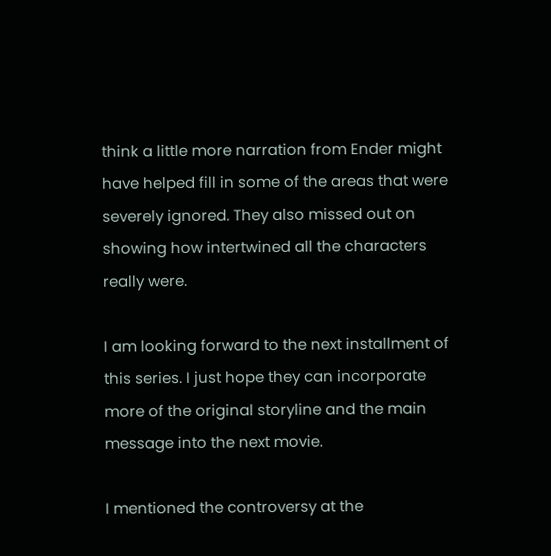think a little more narration from Ender might have helped fill in some of the areas that were severely ignored. They also missed out on showing how intertwined all the characters really were.

I am looking forward to the next installment of this series. I just hope they can incorporate more of the original storyline and the main message into the next movie.

I mentioned the controversy at the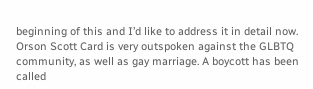beginning of this and I’d like to address it in detail now. Orson Scott Card is very outspoken against the GLBTQ community, as well as gay marriage. A boycott has been called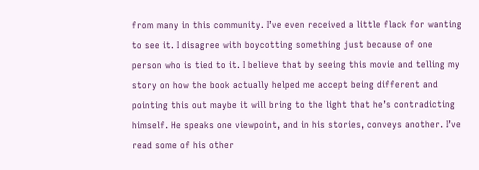from many in this community. I’ve even received a little flack for wanting to see it. I disagree with boycotting something just because of one person who is tied to it. I believe that by seeing this movie and telling my story on how the book actually helped me accept being different and pointing this out maybe it will bring to the light that he’s contradicting himself. He speaks one viewpoint, and in his stories, conveys another. I’ve read some of his other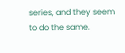series, and they seem to do the same.